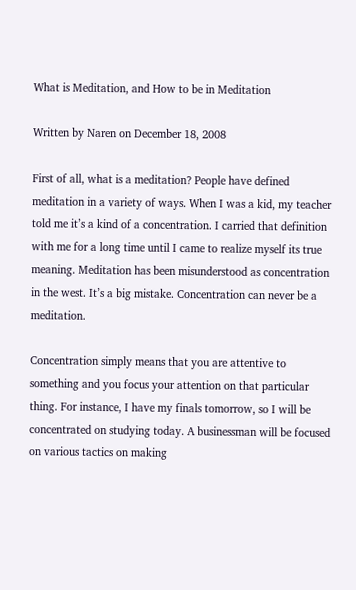What is Meditation, and How to be in Meditation

Written by Naren on December 18, 2008

First of all, what is a meditation? People have defined meditation in a variety of ways. When I was a kid, my teacher told me it’s a kind of a concentration. I carried that definition with me for a long time until I came to realize myself its true meaning. Meditation has been misunderstood as concentration in the west. It’s a big mistake. Concentration can never be a meditation.

Concentration simply means that you are attentive to something and you focus your attention on that particular thing. For instance, I have my finals tomorrow, so I will be concentrated on studying today. A businessman will be focused on various tactics on making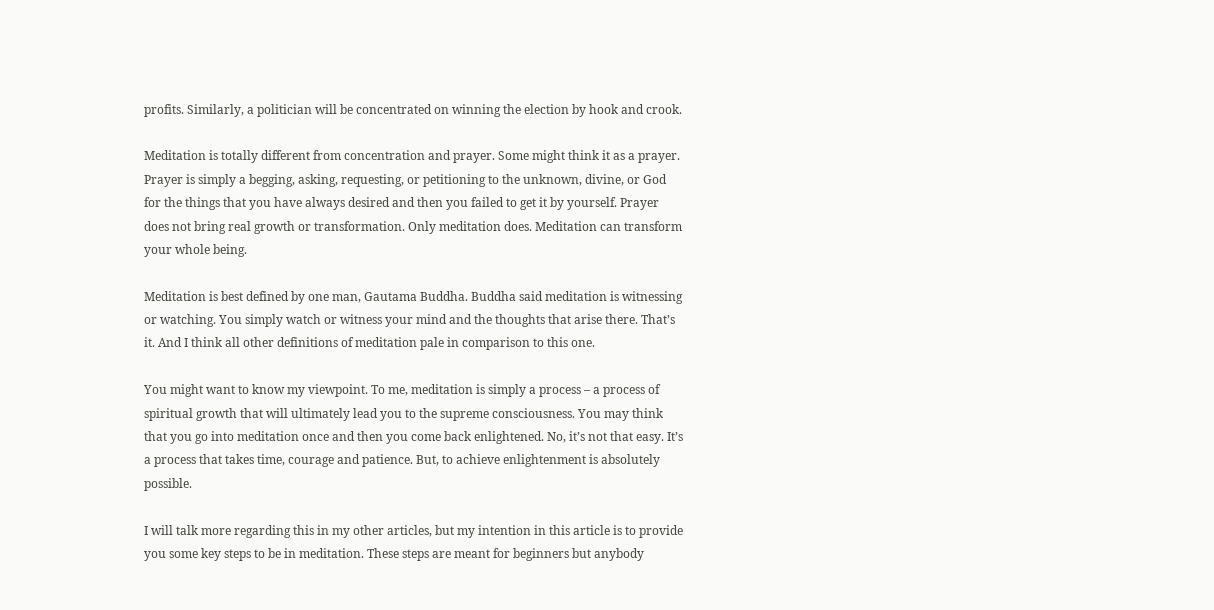profits. Similarly, a politician will be concentrated on winning the election by hook and crook.

Meditation is totally different from concentration and prayer. Some might think it as a prayer. Prayer is simply a begging, asking, requesting, or petitioning to the unknown, divine, or God for the things that you have always desired and then you failed to get it by yourself. Prayer does not bring real growth or transformation. Only meditation does. Meditation can transform your whole being.

Meditation is best defined by one man, Gautama Buddha. Buddha said meditation is witnessing or watching. You simply watch or witness your mind and the thoughts that arise there. That’s it. And I think all other definitions of meditation pale in comparison to this one.

You might want to know my viewpoint. To me, meditation is simply a process – a process of spiritual growth that will ultimately lead you to the supreme consciousness. You may think that you go into meditation once and then you come back enlightened. No, it’s not that easy. It’s a process that takes time, courage and patience. But, to achieve enlightenment is absolutely possible.

I will talk more regarding this in my other articles, but my intention in this article is to provide you some key steps to be in meditation. These steps are meant for beginners but anybody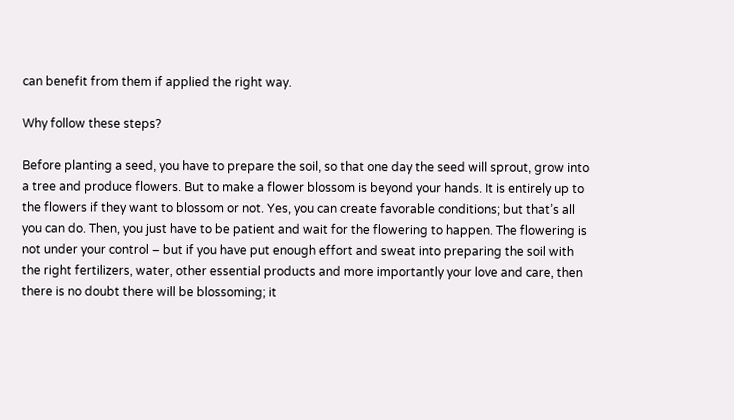can benefit from them if applied the right way.

Why follow these steps?

Before planting a seed, you have to prepare the soil, so that one day the seed will sprout, grow into a tree and produce flowers. But to make a flower blossom is beyond your hands. It is entirely up to the flowers if they want to blossom or not. Yes, you can create favorable conditions; but that’s all you can do. Then, you just have to be patient and wait for the flowering to happen. The flowering is not under your control – but if you have put enough effort and sweat into preparing the soil with the right fertilizers, water, other essential products and more importantly your love and care, then there is no doubt there will be blossoming; it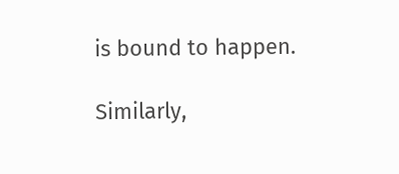is bound to happen.

Similarly,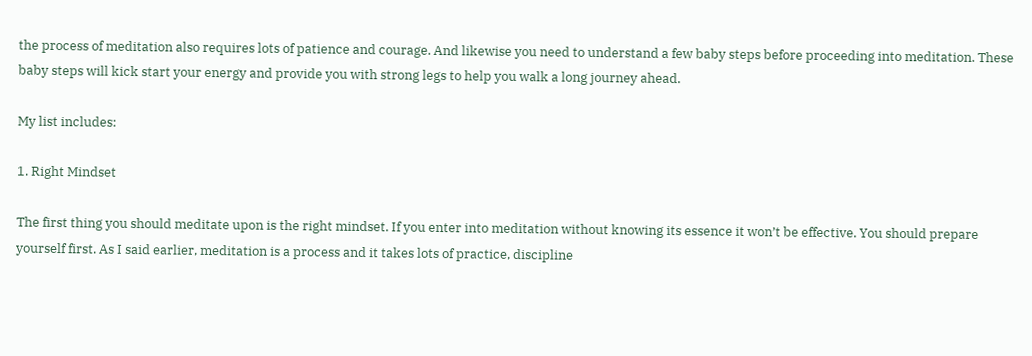the process of meditation also requires lots of patience and courage. And likewise you need to understand a few baby steps before proceeding into meditation. These baby steps will kick start your energy and provide you with strong legs to help you walk a long journey ahead.

My list includes:

1. Right Mindset

The first thing you should meditate upon is the right mindset. If you enter into meditation without knowing its essence it won’t be effective. You should prepare yourself first. As I said earlier, meditation is a process and it takes lots of practice, discipline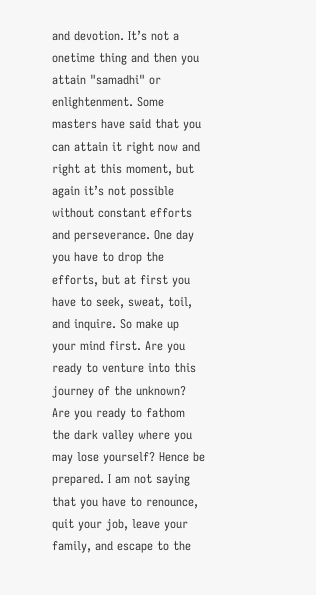and devotion. It’s not a onetime thing and then you attain "samadhi" or enlightenment. Some masters have said that you can attain it right now and right at this moment, but again it’s not possible without constant efforts and perseverance. One day you have to drop the efforts, but at first you have to seek, sweat, toil, and inquire. So make up your mind first. Are you ready to venture into this journey of the unknown? Are you ready to fathom the dark valley where you may lose yourself? Hence be prepared. I am not saying that you have to renounce, quit your job, leave your family, and escape to the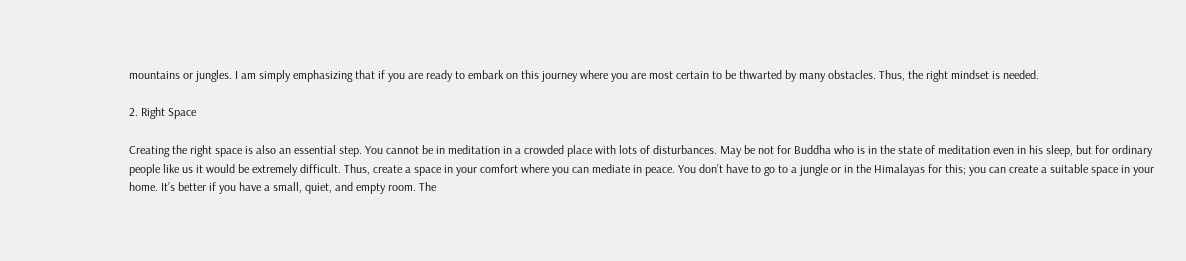mountains or jungles. I am simply emphasizing that if you are ready to embark on this journey where you are most certain to be thwarted by many obstacles. Thus, the right mindset is needed.

2. Right Space

Creating the right space is also an essential step. You cannot be in meditation in a crowded place with lots of disturbances. May be not for Buddha who is in the state of meditation even in his sleep, but for ordinary people like us it would be extremely difficult. Thus, create a space in your comfort where you can mediate in peace. You don’t have to go to a jungle or in the Himalayas for this; you can create a suitable space in your home. It’s better if you have a small, quiet, and empty room. The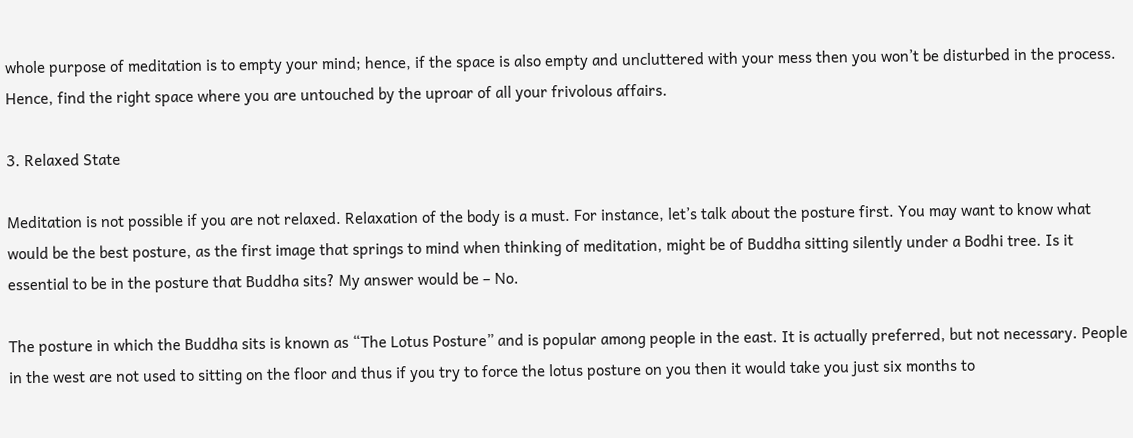whole purpose of meditation is to empty your mind; hence, if the space is also empty and uncluttered with your mess then you won’t be disturbed in the process. Hence, find the right space where you are untouched by the uproar of all your frivolous affairs.

3. Relaxed State

Meditation is not possible if you are not relaxed. Relaxation of the body is a must. For instance, let’s talk about the posture first. You may want to know what would be the best posture, as the first image that springs to mind when thinking of meditation, might be of Buddha sitting silently under a Bodhi tree. Is it essential to be in the posture that Buddha sits? My answer would be – No.

The posture in which the Buddha sits is known as “The Lotus Posture” and is popular among people in the east. It is actually preferred, but not necessary. People in the west are not used to sitting on the floor and thus if you try to force the lotus posture on you then it would take you just six months to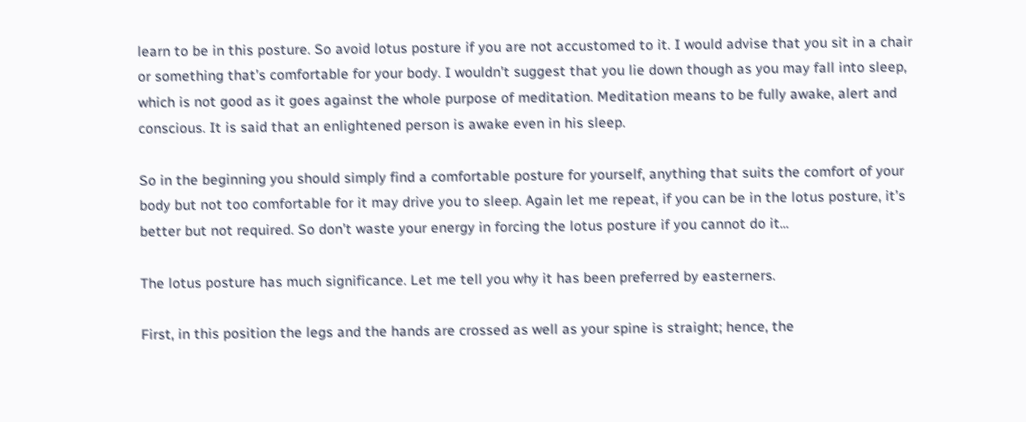learn to be in this posture. So avoid lotus posture if you are not accustomed to it. I would advise that you sit in a chair or something that’s comfortable for your body. I wouldn’t suggest that you lie down though as you may fall into sleep, which is not good as it goes against the whole purpose of meditation. Meditation means to be fully awake, alert and conscious. It is said that an enlightened person is awake even in his sleep.

So in the beginning you should simply find a comfortable posture for yourself, anything that suits the comfort of your body but not too comfortable for it may drive you to sleep. Again let me repeat, if you can be in the lotus posture, it’s better but not required. So don’t waste your energy in forcing the lotus posture if you cannot do it...

The lotus posture has much significance. Let me tell you why it has been preferred by easterners.

First, in this position the legs and the hands are crossed as well as your spine is straight; hence, the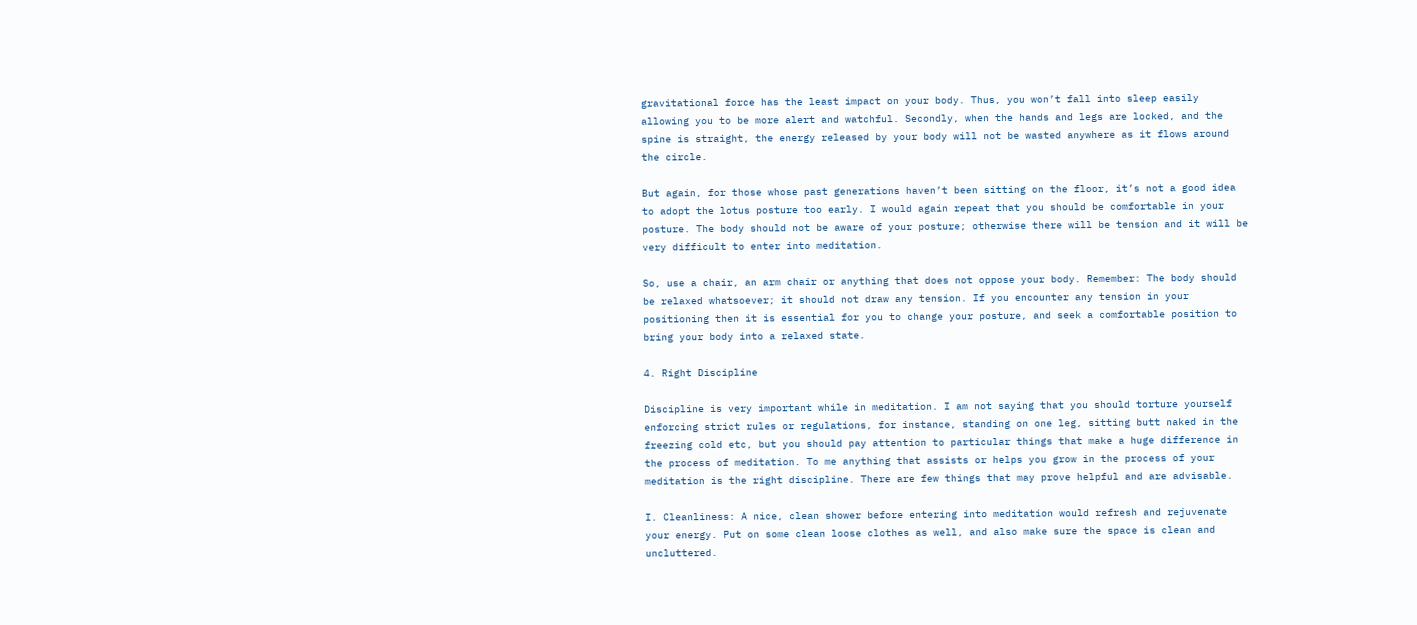gravitational force has the least impact on your body. Thus, you won’t fall into sleep easily allowing you to be more alert and watchful. Secondly, when the hands and legs are locked, and the spine is straight, the energy released by your body will not be wasted anywhere as it flows around the circle.

But again, for those whose past generations haven’t been sitting on the floor, it’s not a good idea to adopt the lotus posture too early. I would again repeat that you should be comfortable in your posture. The body should not be aware of your posture; otherwise there will be tension and it will be very difficult to enter into meditation.

So, use a chair, an arm chair or anything that does not oppose your body. Remember: The body should be relaxed whatsoever; it should not draw any tension. If you encounter any tension in your positioning then it is essential for you to change your posture, and seek a comfortable position to bring your body into a relaxed state.

4. Right Discipline

Discipline is very important while in meditation. I am not saying that you should torture yourself enforcing strict rules or regulations, for instance, standing on one leg, sitting butt naked in the freezing cold etc, but you should pay attention to particular things that make a huge difference in the process of meditation. To me anything that assists or helps you grow in the process of your meditation is the right discipline. There are few things that may prove helpful and are advisable.

I. Cleanliness: A nice, clean shower before entering into meditation would refresh and rejuvenate your energy. Put on some clean loose clothes as well, and also make sure the space is clean and uncluttered.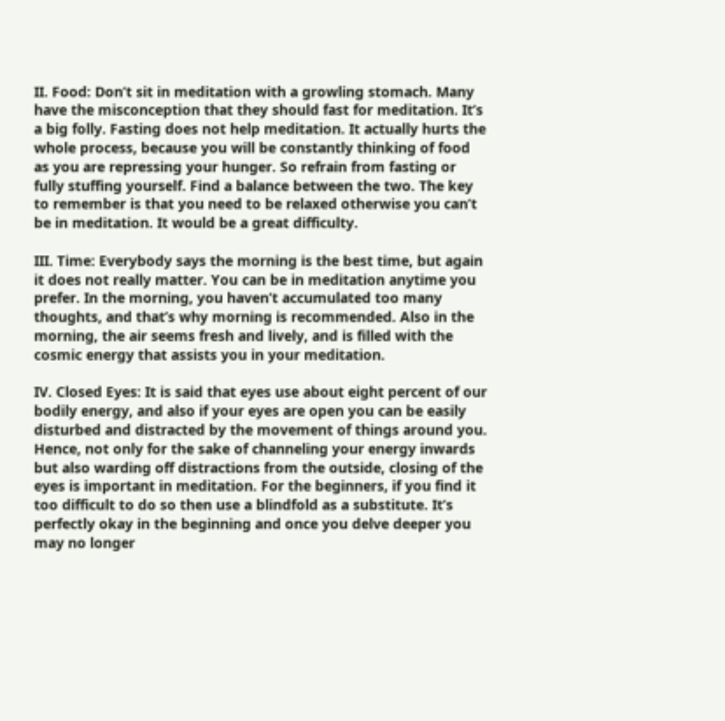II. Food: Don’t sit in meditation with a growling stomach. Many have the misconception that they should fast for meditation. It’s a big folly. Fasting does not help meditation. It actually hurts the whole process, because you will be constantly thinking of food as you are repressing your hunger. So refrain from fasting or fully stuffing yourself. Find a balance between the two. The key to remember is that you need to be relaxed otherwise you can’t be in meditation. It would be a great difficulty.

III. Time: Everybody says the morning is the best time, but again it does not really matter. You can be in meditation anytime you prefer. In the morning, you haven’t accumulated too many thoughts, and that’s why morning is recommended. Also in the morning, the air seems fresh and lively, and is filled with the cosmic energy that assists you in your meditation.

IV. Closed Eyes: It is said that eyes use about eight percent of our bodily energy, and also if your eyes are open you can be easily disturbed and distracted by the movement of things around you. Hence, not only for the sake of channeling your energy inwards but also warding off distractions from the outside, closing of the eyes is important in meditation. For the beginners, if you find it too difficult to do so then use a blindfold as a substitute. It’s perfectly okay in the beginning and once you delve deeper you may no longer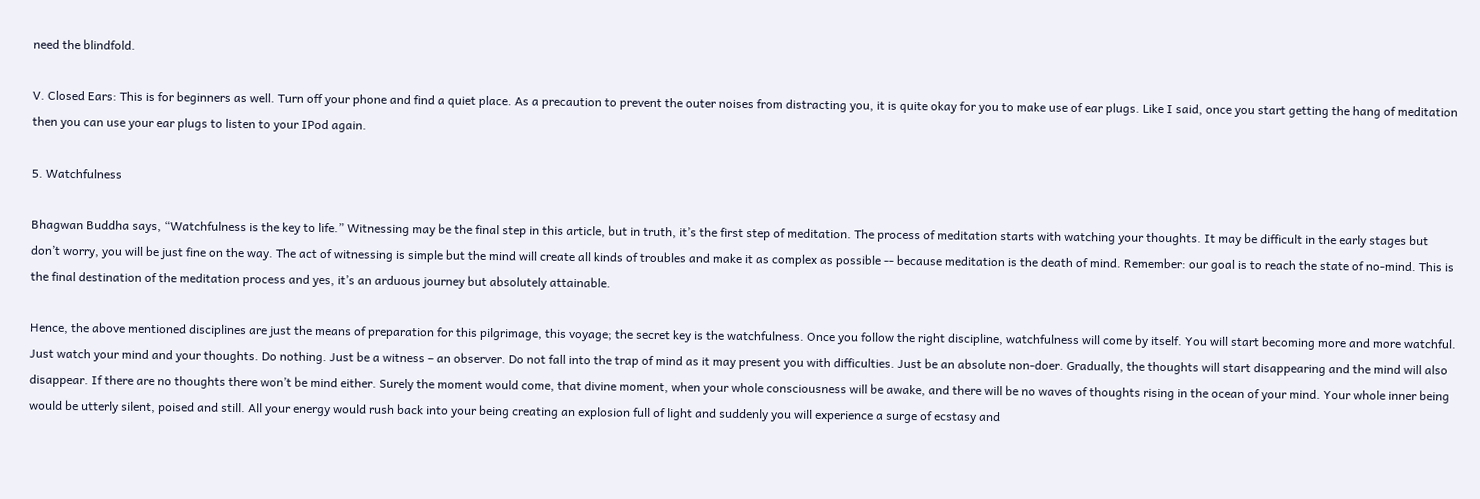need the blindfold.

V. Closed Ears: This is for beginners as well. Turn off your phone and find a quiet place. As a precaution to prevent the outer noises from distracting you, it is quite okay for you to make use of ear plugs. Like I said, once you start getting the hang of meditation then you can use your ear plugs to listen to your IPod again.

5. Watchfulness

Bhagwan Buddha says, “Watchfulness is the key to life.” Witnessing may be the final step in this article, but in truth, it’s the first step of meditation. The process of meditation starts with watching your thoughts. It may be difficult in the early stages but don’t worry, you will be just fine on the way. The act of witnessing is simple but the mind will create all kinds of troubles and make it as complex as possible -- because meditation is the death of mind. Remember: our goal is to reach the state of no-mind. This is the final destination of the meditation process and yes, it’s an arduous journey but absolutely attainable.

Hence, the above mentioned disciplines are just the means of preparation for this pilgrimage, this voyage; the secret key is the watchfulness. Once you follow the right discipline, watchfulness will come by itself. You will start becoming more and more watchful. Just watch your mind and your thoughts. Do nothing. Just be a witness – an observer. Do not fall into the trap of mind as it may present you with difficulties. Just be an absolute non-doer. Gradually, the thoughts will start disappearing and the mind will also disappear. If there are no thoughts there won’t be mind either. Surely the moment would come, that divine moment, when your whole consciousness will be awake, and there will be no waves of thoughts rising in the ocean of your mind. Your whole inner being would be utterly silent, poised and still. All your energy would rush back into your being creating an explosion full of light and suddenly you will experience a surge of ecstasy and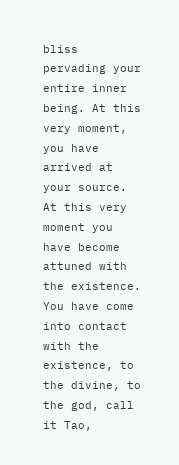bliss pervading your entire inner being. At this very moment, you have arrived at your source. At this very moment you have become attuned with the existence. You have come into contact with the existence, to the divine, to the god, call it Tao,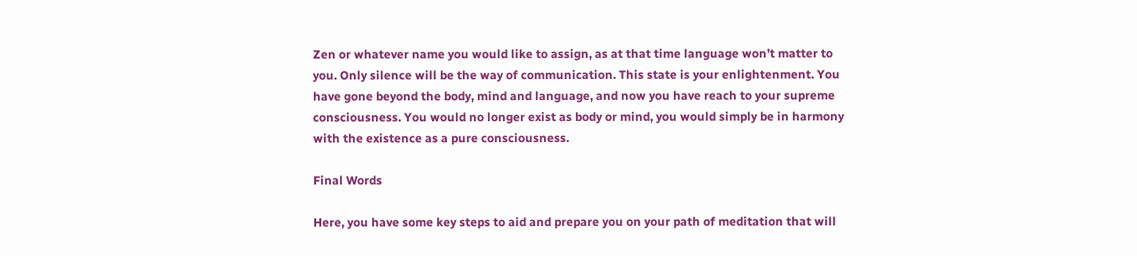Zen or whatever name you would like to assign, as at that time language won’t matter to you. Only silence will be the way of communication. This state is your enlightenment. You have gone beyond the body, mind and language, and now you have reach to your supreme consciousness. You would no longer exist as body or mind, you would simply be in harmony with the existence as a pure consciousness.

Final Words

Here, you have some key steps to aid and prepare you on your path of meditation that will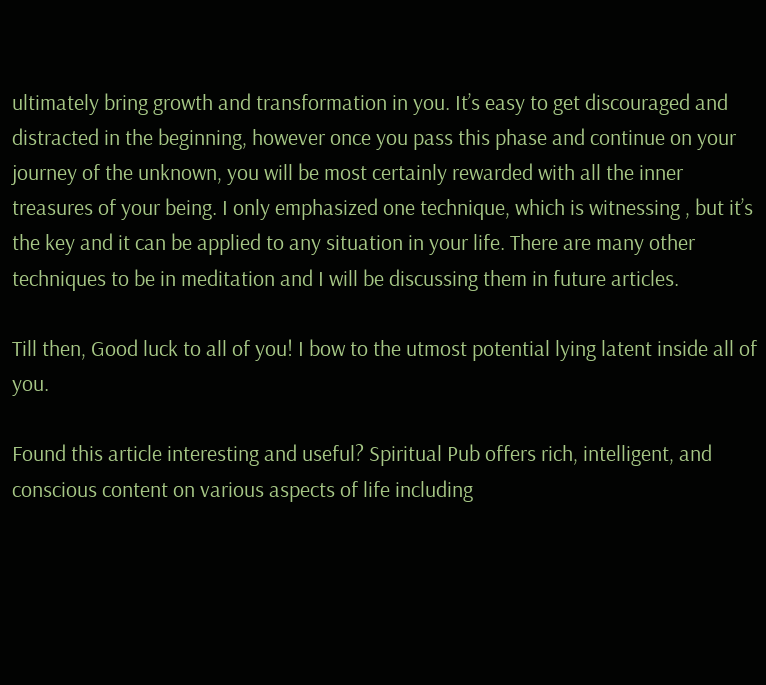ultimately bring growth and transformation in you. It’s easy to get discouraged and distracted in the beginning, however once you pass this phase and continue on your journey of the unknown, you will be most certainly rewarded with all the inner treasures of your being. I only emphasized one technique, which is witnessing , but it’s the key and it can be applied to any situation in your life. There are many other techniques to be in meditation and I will be discussing them in future articles.

Till then, Good luck to all of you! I bow to the utmost potential lying latent inside all of you.

Found this article interesting and useful? Spiritual Pub offers rich, intelligent, and conscious content on various aspects of life including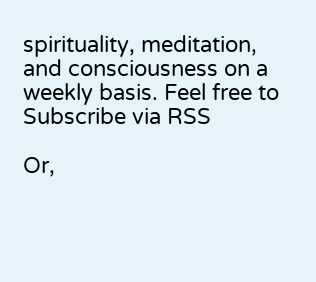spirituality, meditation, and consciousness on a weekly basis. Feel free to Subscribe via RSS

Or,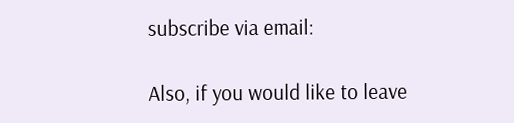subscribe via email:

Also, if you would like to leave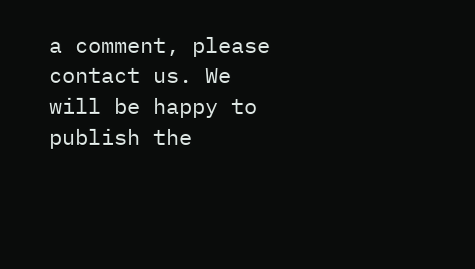a comment, please contact us. We will be happy to publish the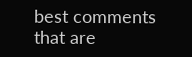best comments that are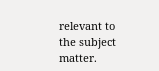relevant to the subject matter.